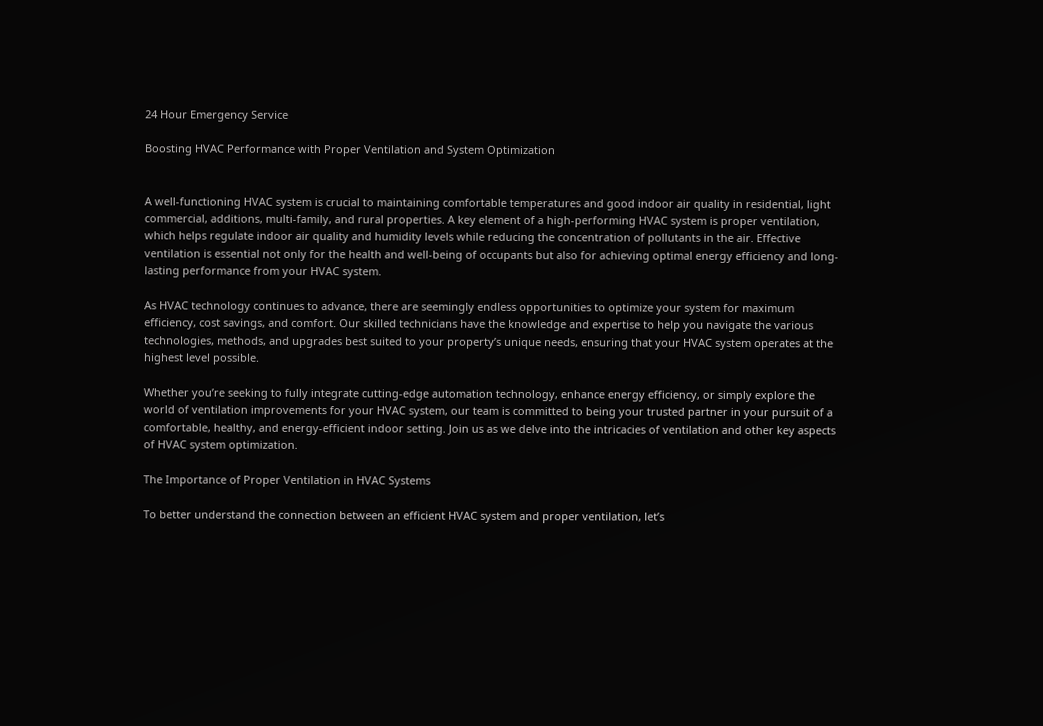24 Hour Emergency Service

Boosting HVAC Performance with Proper Ventilation and System Optimization


A well-functioning HVAC system is crucial to maintaining comfortable temperatures and good indoor air quality in residential, light commercial, additions, multi-family, and rural properties. A key element of a high-performing HVAC system is proper ventilation, which helps regulate indoor air quality and humidity levels while reducing the concentration of pollutants in the air. Effective ventilation is essential not only for the health and well-being of occupants but also for achieving optimal energy efficiency and long-lasting performance from your HVAC system.

As HVAC technology continues to advance, there are seemingly endless opportunities to optimize your system for maximum efficiency, cost savings, and comfort. Our skilled technicians have the knowledge and expertise to help you navigate the various technologies, methods, and upgrades best suited to your property’s unique needs, ensuring that your HVAC system operates at the highest level possible.

Whether you’re seeking to fully integrate cutting-edge automation technology, enhance energy efficiency, or simply explore the world of ventilation improvements for your HVAC system, our team is committed to being your trusted partner in your pursuit of a comfortable, healthy, and energy-efficient indoor setting. Join us as we delve into the intricacies of ventilation and other key aspects of HVAC system optimization.

The Importance of Proper Ventilation in HVAC Systems

To better understand the connection between an efficient HVAC system and proper ventilation, let’s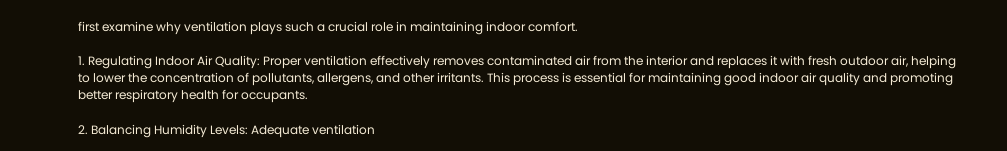first examine why ventilation plays such a crucial role in maintaining indoor comfort.

1. Regulating Indoor Air Quality: Proper ventilation effectively removes contaminated air from the interior and replaces it with fresh outdoor air, helping to lower the concentration of pollutants, allergens, and other irritants. This process is essential for maintaining good indoor air quality and promoting better respiratory health for occupants.

2. Balancing Humidity Levels: Adequate ventilation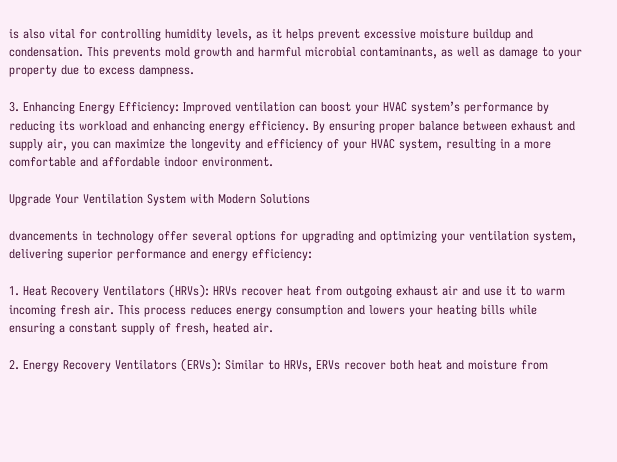is also vital for controlling humidity levels, as it helps prevent excessive moisture buildup and condensation. This prevents mold growth and harmful microbial contaminants, as well as damage to your property due to excess dampness.

3. Enhancing Energy Efficiency: Improved ventilation can boost your HVAC system’s performance by reducing its workload and enhancing energy efficiency. By ensuring proper balance between exhaust and supply air, you can maximize the longevity and efficiency of your HVAC system, resulting in a more comfortable and affordable indoor environment.

Upgrade Your Ventilation System with Modern Solutions

dvancements in technology offer several options for upgrading and optimizing your ventilation system, delivering superior performance and energy efficiency:

1. Heat Recovery Ventilators (HRVs): HRVs recover heat from outgoing exhaust air and use it to warm incoming fresh air. This process reduces energy consumption and lowers your heating bills while ensuring a constant supply of fresh, heated air.

2. Energy Recovery Ventilators (ERVs): Similar to HRVs, ERVs recover both heat and moisture from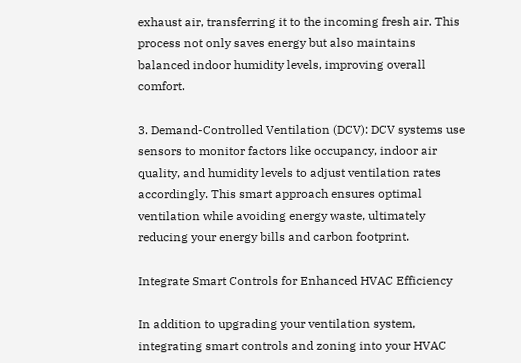exhaust air, transferring it to the incoming fresh air. This process not only saves energy but also maintains balanced indoor humidity levels, improving overall comfort.

3. Demand-Controlled Ventilation (DCV): DCV systems use sensors to monitor factors like occupancy, indoor air quality, and humidity levels to adjust ventilation rates accordingly. This smart approach ensures optimal ventilation while avoiding energy waste, ultimately reducing your energy bills and carbon footprint.

Integrate Smart Controls for Enhanced HVAC Efficiency

In addition to upgrading your ventilation system, integrating smart controls and zoning into your HVAC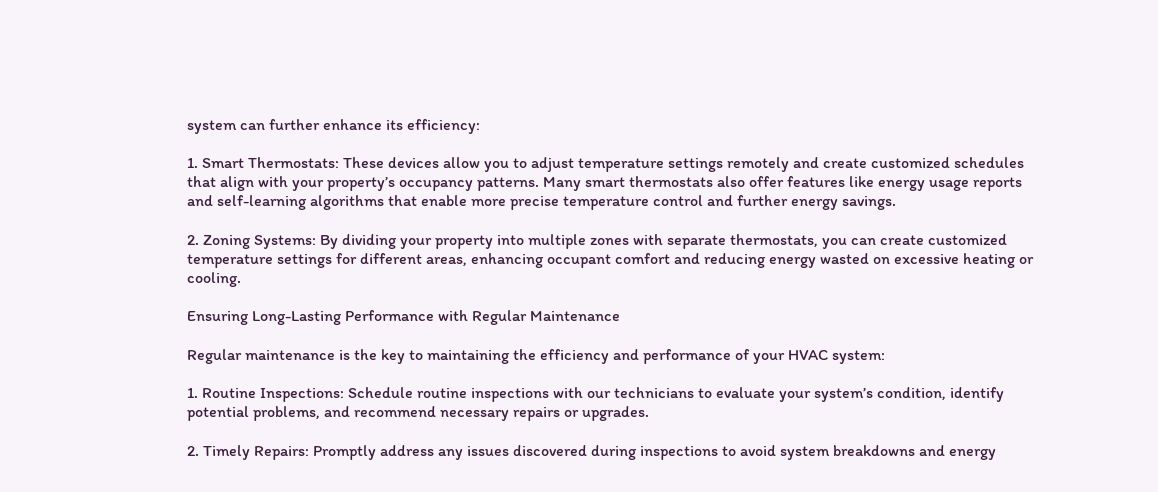system can further enhance its efficiency:

1. Smart Thermostats: These devices allow you to adjust temperature settings remotely and create customized schedules that align with your property’s occupancy patterns. Many smart thermostats also offer features like energy usage reports and self-learning algorithms that enable more precise temperature control and further energy savings.

2. Zoning Systems: By dividing your property into multiple zones with separate thermostats, you can create customized temperature settings for different areas, enhancing occupant comfort and reducing energy wasted on excessive heating or cooling.

Ensuring Long-Lasting Performance with Regular Maintenance

Regular maintenance is the key to maintaining the efficiency and performance of your HVAC system:

1. Routine Inspections: Schedule routine inspections with our technicians to evaluate your system’s condition, identify potential problems, and recommend necessary repairs or upgrades.

2. Timely Repairs: Promptly address any issues discovered during inspections to avoid system breakdowns and energy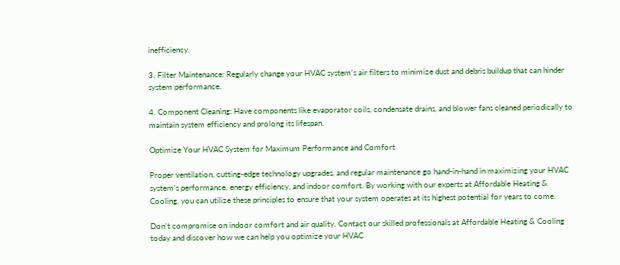inefficiency.

3. Filter Maintenance: Regularly change your HVAC system’s air filters to minimize dust and debris buildup that can hinder system performance.

4. Component Cleaning: Have components like evaporator coils, condensate drains, and blower fans cleaned periodically to maintain system efficiency and prolong its lifespan.

Optimize Your HVAC System for Maximum Performance and Comfort

Proper ventilation, cutting-edge technology upgrades, and regular maintenance go hand-in-hand in maximizing your HVAC system’s performance, energy efficiency, and indoor comfort. By working with our experts at Affordable Heating & Cooling, you can utilize these principles to ensure that your system operates at its highest potential for years to come.

Don’t compromise on indoor comfort and air quality. Contact our skilled professionals at Affordable Heating & Cooling today and discover how we can help you optimize your HVAC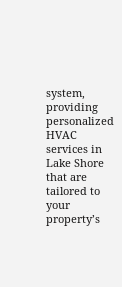system, providing personalized HVAC services in Lake Shore that are tailored to your property’s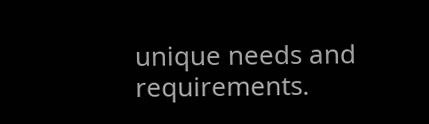unique needs and requirements.